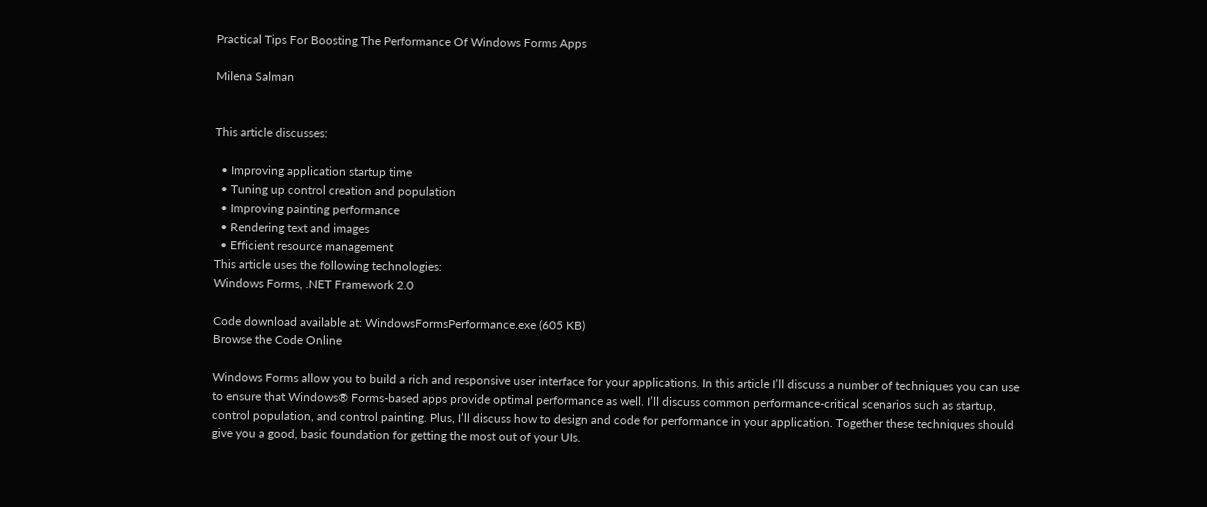Practical Tips For Boosting The Performance Of Windows Forms Apps

Milena Salman


This article discusses:

  • Improving application startup time
  • Tuning up control creation and population
  • Improving painting performance
  • Rendering text and images
  • Efficient resource management
This article uses the following technologies:
Windows Forms, .NET Framework 2.0

Code download available at: WindowsFormsPerformance.exe (605 KB)
Browse the Code Online

Windows Forms allow you to build a rich and responsive user interface for your applications. In this article I’ll discuss a number of techniques you can use to ensure that Windows® Forms-based apps provide optimal performance as well. I’ll discuss common performance-critical scenarios such as startup, control population, and control painting. Plus, I’ll discuss how to design and code for performance in your application. Together these techniques should give you a good, basic foundation for getting the most out of your UIs.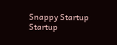Snappy Startup
Startup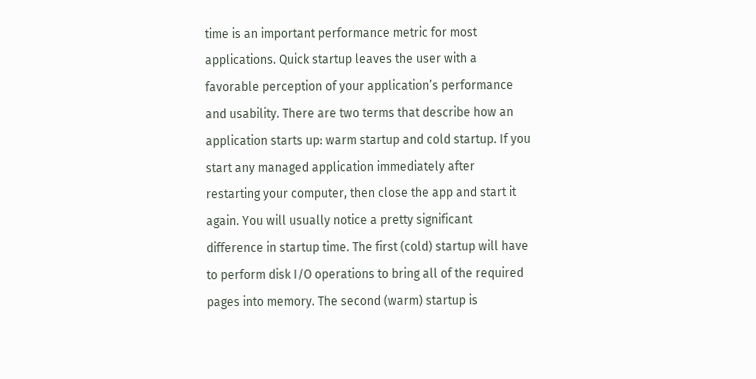time is an important performance metric for most applications. Quick startup leaves the user with a favorable perception of your application’s performance and usability. There are two terms that describe how an application starts up: warm startup and cold startup. If you start any managed application immediately after restarting your computer, then close the app and start it again. You will usually notice a pretty significant difference in startup time. The first (cold) startup will have to perform disk I/O operations to bring all of the required pages into memory. The second (warm) startup is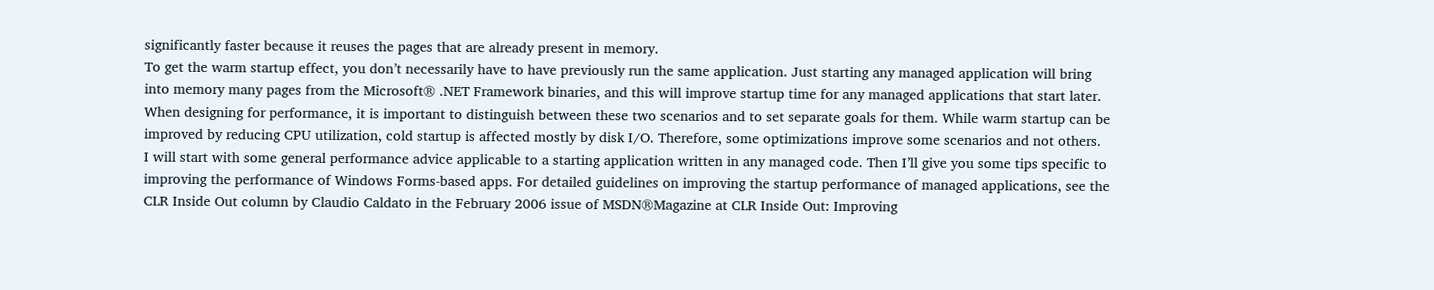significantly faster because it reuses the pages that are already present in memory.
To get the warm startup effect, you don’t necessarily have to have previously run the same application. Just starting any managed application will bring into memory many pages from the Microsoft® .NET Framework binaries, and this will improve startup time for any managed applications that start later.
When designing for performance, it is important to distinguish between these two scenarios and to set separate goals for them. While warm startup can be improved by reducing CPU utilization, cold startup is affected mostly by disk I/O. Therefore, some optimizations improve some scenarios and not others.
I will start with some general performance advice applicable to a starting application written in any managed code. Then I’ll give you some tips specific to improving the performance of Windows Forms-based apps. For detailed guidelines on improving the startup performance of managed applications, see the CLR Inside Out column by Claudio Caldato in the February 2006 issue of MSDN®Magazine at CLR Inside Out: Improving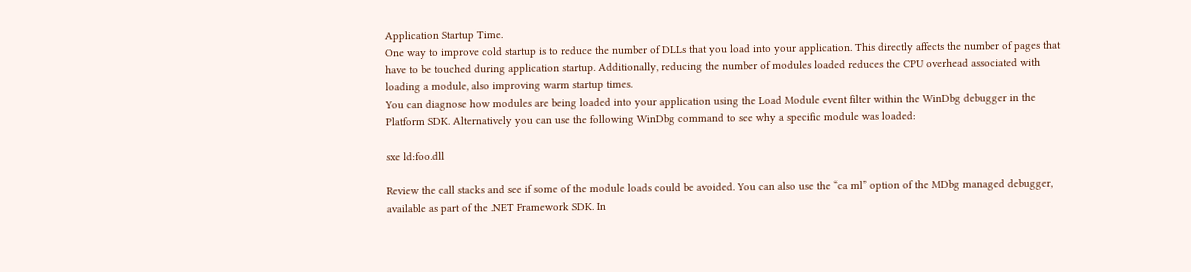Application Startup Time.
One way to improve cold startup is to reduce the number of DLLs that you load into your application. This directly affects the number of pages that have to be touched during application startup. Additionally, reducing the number of modules loaded reduces the CPU overhead associated with loading a module, also improving warm startup times.
You can diagnose how modules are being loaded into your application using the Load Module event filter within the WinDbg debugger in the Platform SDK. Alternatively you can use the following WinDbg command to see why a specific module was loaded:

sxe ld:foo.dll

Review the call stacks and see if some of the module loads could be avoided. You can also use the “ca ml” option of the MDbg managed debugger, available as part of the .NET Framework SDK. In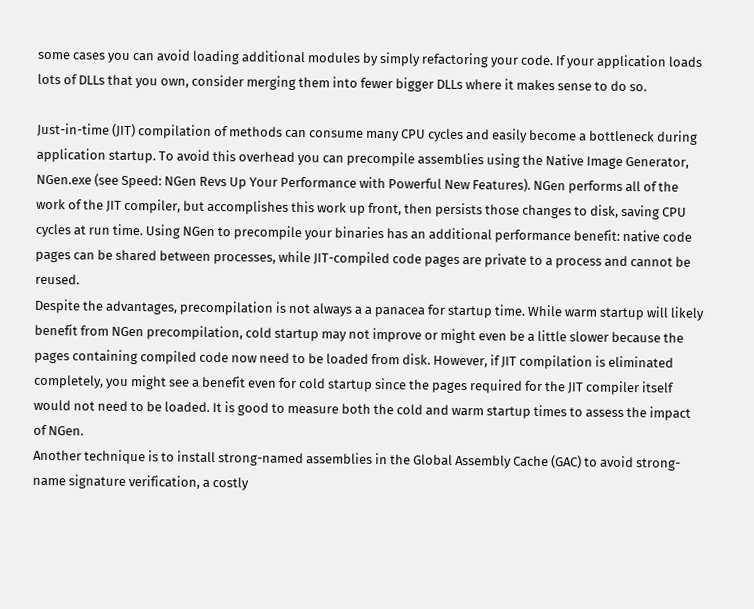some cases you can avoid loading additional modules by simply refactoring your code. If your application loads lots of DLLs that you own, consider merging them into fewer bigger DLLs where it makes sense to do so.

Just-in-time (JIT) compilation of methods can consume many CPU cycles and easily become a bottleneck during application startup. To avoid this overhead you can precompile assemblies using the Native Image Generator, NGen.exe (see Speed: NGen Revs Up Your Performance with Powerful New Features). NGen performs all of the work of the JIT compiler, but accomplishes this work up front, then persists those changes to disk, saving CPU cycles at run time. Using NGen to precompile your binaries has an additional performance benefit: native code pages can be shared between processes, while JIT-compiled code pages are private to a process and cannot be reused.
Despite the advantages, precompilation is not always a a panacea for startup time. While warm startup will likely benefit from NGen precompilation, cold startup may not improve or might even be a little slower because the pages containing compiled code now need to be loaded from disk. However, if JIT compilation is eliminated completely, you might see a benefit even for cold startup since the pages required for the JIT compiler itself would not need to be loaded. It is good to measure both the cold and warm startup times to assess the impact of NGen.
Another technique is to install strong-named assemblies in the Global Assembly Cache (GAC) to avoid strong-name signature verification, a costly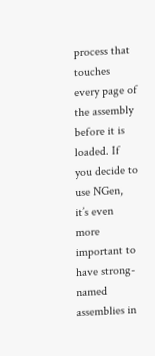process that touches every page of the assembly before it is loaded. If you decide to use NGen, it’s even more important to have strong-named assemblies in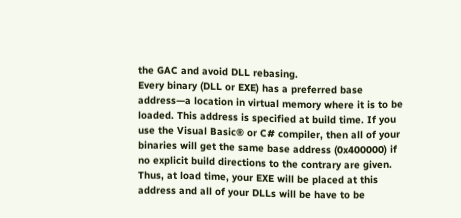the GAC and avoid DLL rebasing.
Every binary (DLL or EXE) has a preferred base address—a location in virtual memory where it is to be loaded. This address is specified at build time. If you use the Visual Basic® or C# compiler, then all of your binaries will get the same base address (0x400000) if no explicit build directions to the contrary are given. Thus, at load time, your EXE will be placed at this address and all of your DLLs will be have to be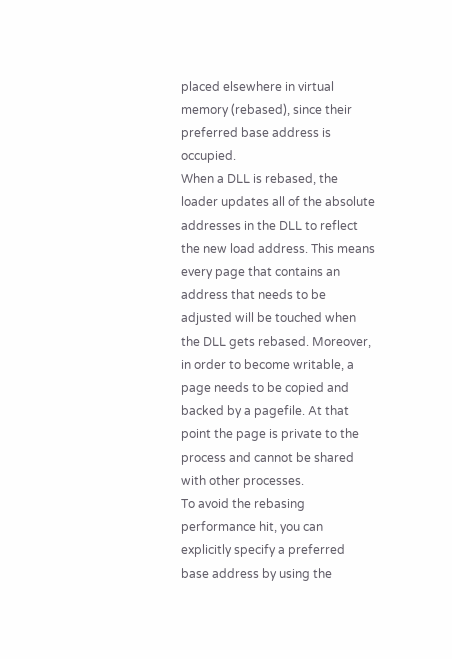placed elsewhere in virtual memory (rebased), since their preferred base address is occupied.
When a DLL is rebased, the loader updates all of the absolute addresses in the DLL to reflect the new load address. This means every page that contains an address that needs to be adjusted will be touched when the DLL gets rebased. Moreover, in order to become writable, a page needs to be copied and backed by a pagefile. At that point the page is private to the process and cannot be shared with other processes.
To avoid the rebasing performance hit, you can explicitly specify a preferred base address by using the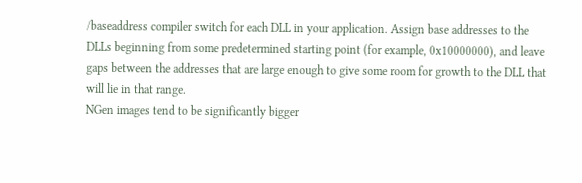/baseaddress compiler switch for each DLL in your application. Assign base addresses to the DLLs beginning from some predetermined starting point (for example, 0x10000000), and leave gaps between the addresses that are large enough to give some room for growth to the DLL that will lie in that range.
NGen images tend to be significantly bigger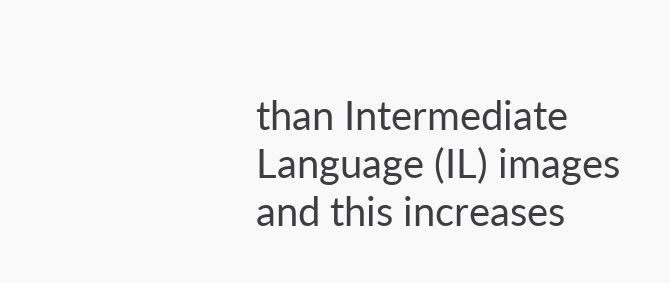than Intermediate Language (IL) images and this increases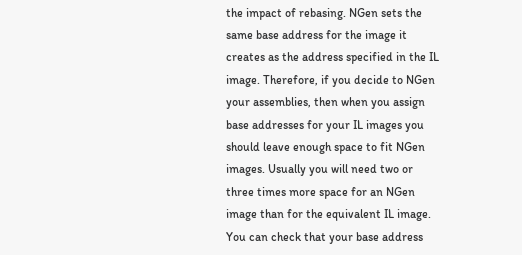the impact of rebasing. NGen sets the same base address for the image it creates as the address specified in the IL image. Therefore, if you decide to NGen your assemblies, then when you assign base addresses for your IL images you should leave enough space to fit NGen images. Usually you will need two or three times more space for an NGen image than for the equivalent IL image.
You can check that your base address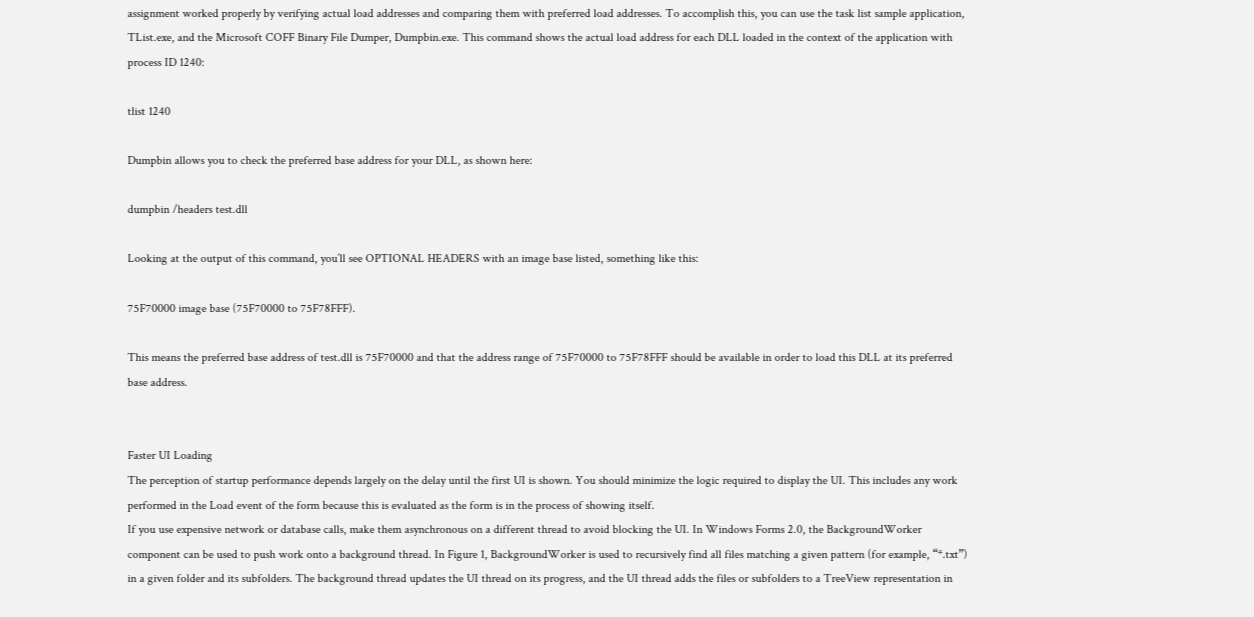assignment worked properly by verifying actual load addresses and comparing them with preferred load addresses. To accomplish this, you can use the task list sample application, TList.exe, and the Microsoft COFF Binary File Dumper, Dumpbin.exe. This command shows the actual load address for each DLL loaded in the context of the application with process ID 1240:

tlist 1240

Dumpbin allows you to check the preferred base address for your DLL, as shown here:

dumpbin /headers test.dll

Looking at the output of this command, you’ll see OPTIONAL HEADERS with an image base listed, something like this:

75F70000 image base (75F70000 to 75F78FFF).

This means the preferred base address of test.dll is 75F70000 and that the address range of 75F70000 to 75F78FFF should be available in order to load this DLL at its preferred base address.


Faster UI Loading
The perception of startup performance depends largely on the delay until the first UI is shown. You should minimize the logic required to display the UI. This includes any work performed in the Load event of the form because this is evaluated as the form is in the process of showing itself.
If you use expensive network or database calls, make them asynchronous on a different thread to avoid blocking the UI. In Windows Forms 2.0, the BackgroundWorker component can be used to push work onto a background thread. In Figure 1, BackgroundWorker is used to recursively find all files matching a given pattern (for example, “*.txt”) in a given folder and its subfolders. The background thread updates the UI thread on its progress, and the UI thread adds the files or subfolders to a TreeView representation in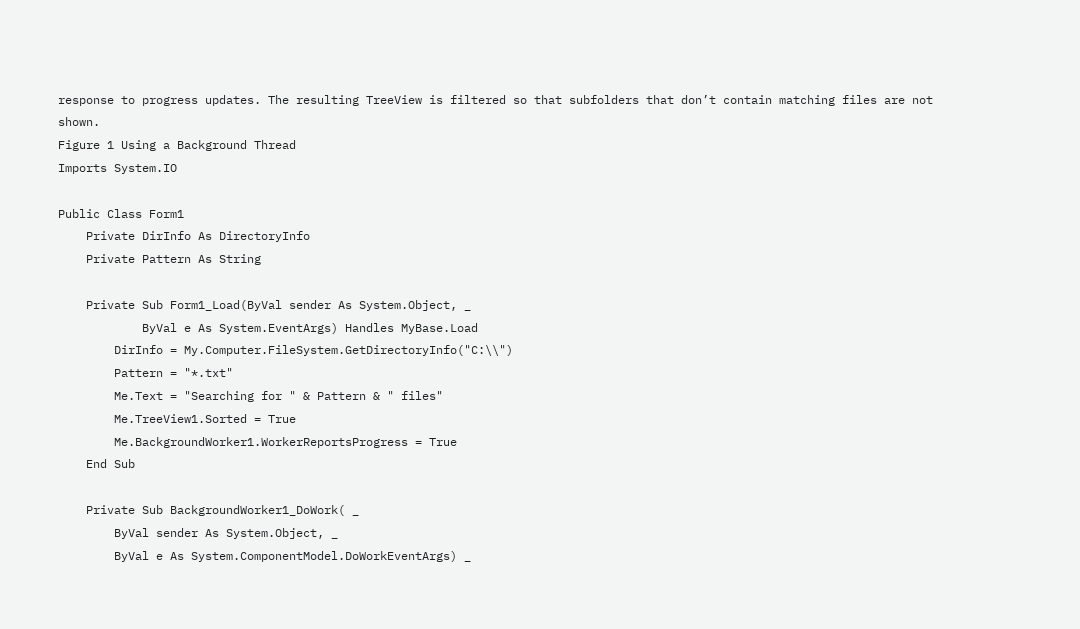response to progress updates. The resulting TreeView is filtered so that subfolders that don’t contain matching files are not shown.
Figure 1 Using a Background Thread
Imports System.IO

Public Class Form1
    Private DirInfo As DirectoryInfo
    Private Pattern As String

    Private Sub Form1_Load(ByVal sender As System.Object, _
            ByVal e As System.EventArgs) Handles MyBase.Load
        DirInfo = My.Computer.FileSystem.GetDirectoryInfo("C:\\")
        Pattern = "*.txt"
        Me.Text = "Searching for " & Pattern & " files"
        Me.TreeView1.Sorted = True
        Me.BackgroundWorker1.WorkerReportsProgress = True
    End Sub

    Private Sub BackgroundWorker1_DoWork( _
        ByVal sender As System.Object, _
        ByVal e As System.ComponentModel.DoWorkEventArgs) _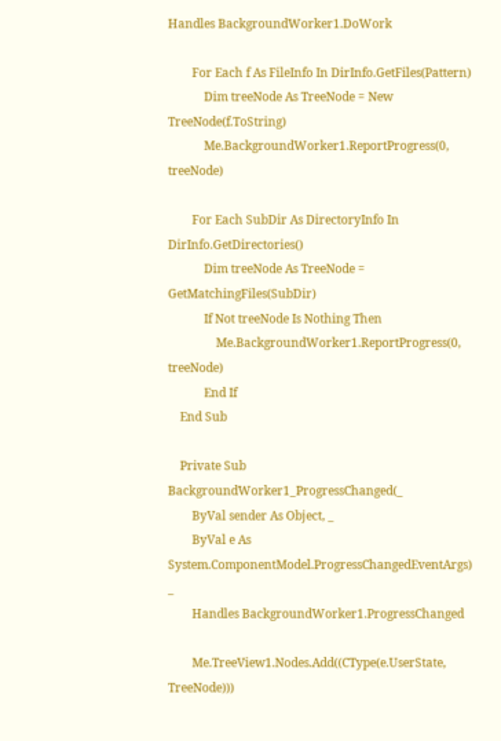Handles BackgroundWorker1.DoWork

        For Each f As FileInfo In DirInfo.GetFiles(Pattern)
            Dim treeNode As TreeNode = New TreeNode(f.ToString)
            Me.BackgroundWorker1.ReportProgress(0, treeNode)

        For Each SubDir As DirectoryInfo In DirInfo.GetDirectories()
            Dim treeNode As TreeNode = GetMatchingFiles(SubDir)
            If Not treeNode Is Nothing Then
                Me.BackgroundWorker1.ReportProgress(0, treeNode)
            End If
    End Sub

    Private Sub BackgroundWorker1_ProgressChanged(_
        ByVal sender As Object, _
        ByVal e As System.ComponentModel.ProgressChangedEventArgs) _
        Handles BackgroundWorker1.ProgressChanged

        Me.TreeView1.Nodes.Add((CType(e.UserState, TreeNode)))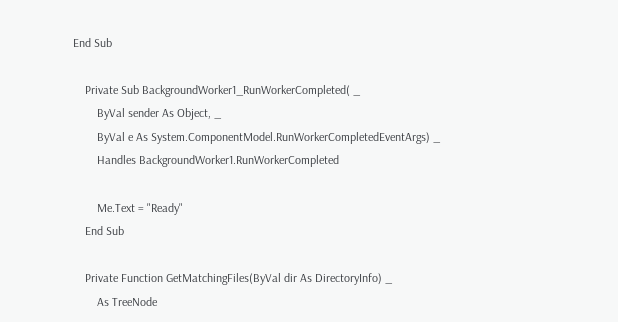End Sub

    Private Sub BackgroundWorker1_RunWorkerCompleted( _
        ByVal sender As Object, _
        ByVal e As System.ComponentModel.RunWorkerCompletedEventArgs) _
        Handles BackgroundWorker1.RunWorkerCompleted

        Me.Text = "Ready"
    End Sub

    Private Function GetMatchingFiles(ByVal dir As DirectoryInfo) _
        As TreeNode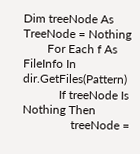Dim treeNode As TreeNode = Nothing
        For Each f As FileInfo In dir.GetFiles(Pattern)
            If treeNode Is Nothing Then
                treeNode =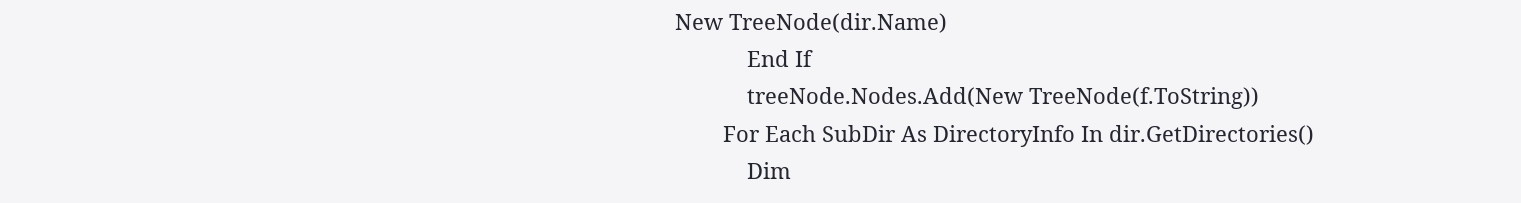New TreeNode(dir.Name)
            End If
            treeNode.Nodes.Add(New TreeNode(f.ToString))
        For Each SubDir As DirectoryInfo In dir.GetDirectories()
            Dim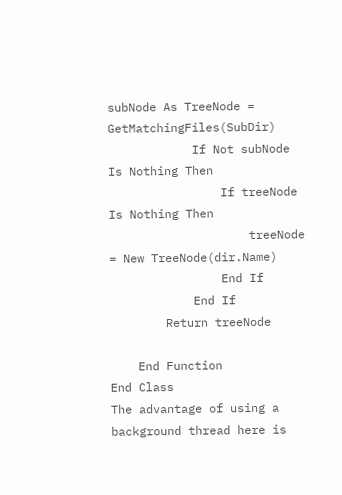subNode As TreeNode = GetMatchingFiles(SubDir)
            If Not subNode Is Nothing Then
                If treeNode Is Nothing Then
                    treeNode = New TreeNode(dir.Name)
                End If
            End If
        Return treeNode

    End Function
End Class
The advantage of using a background thread here is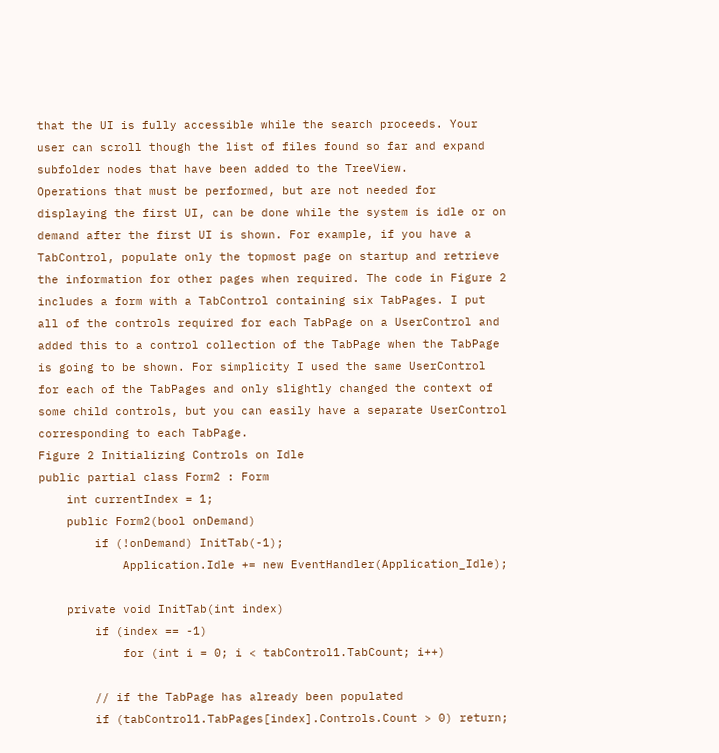that the UI is fully accessible while the search proceeds. Your user can scroll though the list of files found so far and expand subfolder nodes that have been added to the TreeView.
Operations that must be performed, but are not needed for displaying the first UI, can be done while the system is idle or on demand after the first UI is shown. For example, if you have a TabControl, populate only the topmost page on startup and retrieve the information for other pages when required. The code in Figure 2 includes a form with a TabControl containing six TabPages. I put all of the controls required for each TabPage on a UserControl and added this to a control collection of the TabPage when the TabPage is going to be shown. For simplicity I used the same UserControl for each of the TabPages and only slightly changed the context of some child controls, but you can easily have a separate UserControl corresponding to each TabPage.
Figure 2 Initializing Controls on Idle
public partial class Form2 : Form
    int currentIndex = 1;
    public Form2(bool onDemand)
        if (!onDemand) InitTab(-1);
            Application.Idle += new EventHandler(Application_Idle);

    private void InitTab(int index)
        if (index == -1)
            for (int i = 0; i < tabControl1.TabCount; i++)

        // if the TabPage has already been populated
        if (tabControl1.TabPages[index].Controls.Count > 0) return;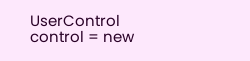UserControl control = new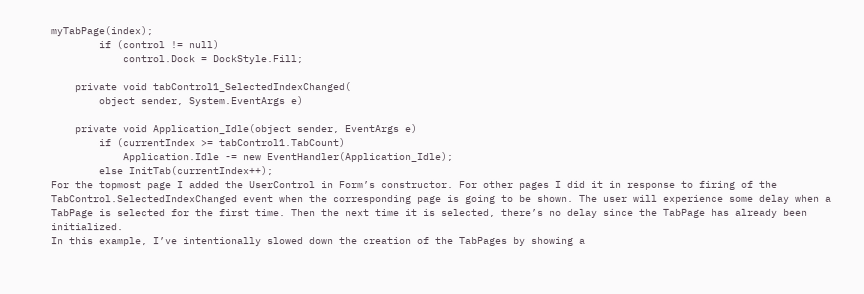myTabPage(index);
        if (control != null)
            control.Dock = DockStyle.Fill;

    private void tabControl1_SelectedIndexChanged(
        object sender, System.EventArgs e)

    private void Application_Idle(object sender, EventArgs e)
        if (currentIndex >= tabControl1.TabCount)
            Application.Idle -= new EventHandler(Application_Idle);
        else InitTab(currentIndex++);
For the topmost page I added the UserControl in Form’s constructor. For other pages I did it in response to firing of the TabControl.SelectedIndexChanged event when the corresponding page is going to be shown. The user will experience some delay when a TabPage is selected for the first time. Then the next time it is selected, there’s no delay since the TabPage has already been initialized.
In this example, I’ve intentionally slowed down the creation of the TabPages by showing a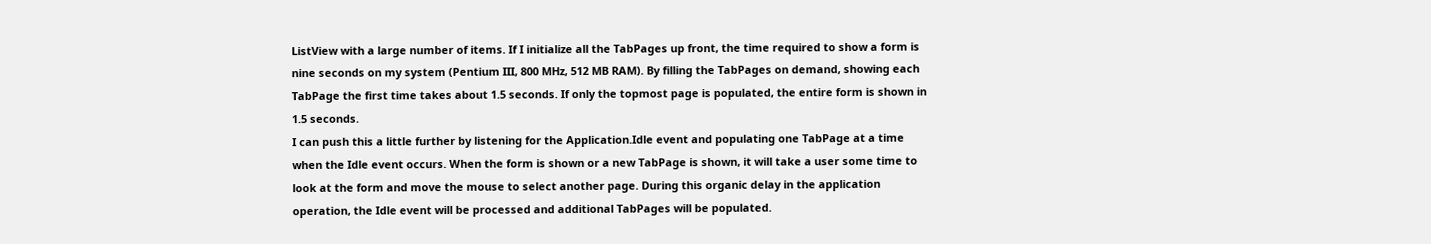ListView with a large number of items. If I initialize all the TabPages up front, the time required to show a form is nine seconds on my system (Pentium III, 800 MHz, 512 MB RAM). By filling the TabPages on demand, showing each TabPage the first time takes about 1.5 seconds. If only the topmost page is populated, the entire form is shown in 1.5 seconds.
I can push this a little further by listening for the Application.Idle event and populating one TabPage at a time when the Idle event occurs. When the form is shown or a new TabPage is shown, it will take a user some time to look at the form and move the mouse to select another page. During this organic delay in the application operation, the Idle event will be processed and additional TabPages will be populated.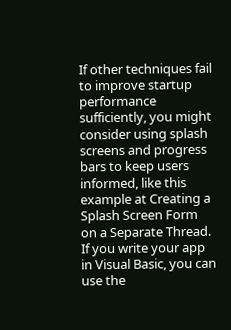If other techniques fail to improve startup performance sufficiently, you might consider using splash screens and progress bars to keep users informed, like this example at Creating a Splash Screen Form on a Separate Thread. If you write your app in Visual Basic, you can use the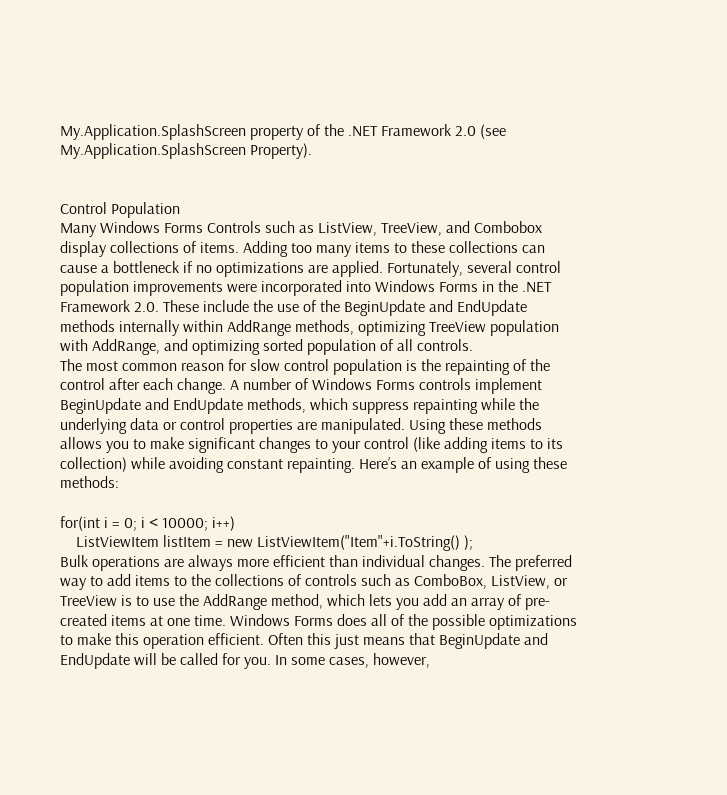My.Application.SplashScreen property of the .NET Framework 2.0 (see My.Application.SplashScreen Property).


Control Population
Many Windows Forms Controls such as ListView, TreeView, and Combobox display collections of items. Adding too many items to these collections can cause a bottleneck if no optimizations are applied. Fortunately, several control population improvements were incorporated into Windows Forms in the .NET Framework 2.0. These include the use of the BeginUpdate and EndUpdate methods internally within AddRange methods, optimizing TreeView population with AddRange, and optimizing sorted population of all controls.
The most common reason for slow control population is the repainting of the control after each change. A number of Windows Forms controls implement BeginUpdate and EndUpdate methods, which suppress repainting while the underlying data or control properties are manipulated. Using these methods allows you to make significant changes to your control (like adding items to its collection) while avoiding constant repainting. Here’s an example of using these methods:

for(int i = 0; i < 10000; i++)
    ListViewItem listItem = new ListViewItem("Item"+i.ToString() );
Bulk operations are always more efficient than individual changes. The preferred way to add items to the collections of controls such as ComboBox, ListView, or TreeView is to use the AddRange method, which lets you add an array of pre-created items at one time. Windows Forms does all of the possible optimizations to make this operation efficient. Often this just means that BeginUpdate and EndUpdate will be called for you. In some cases, however,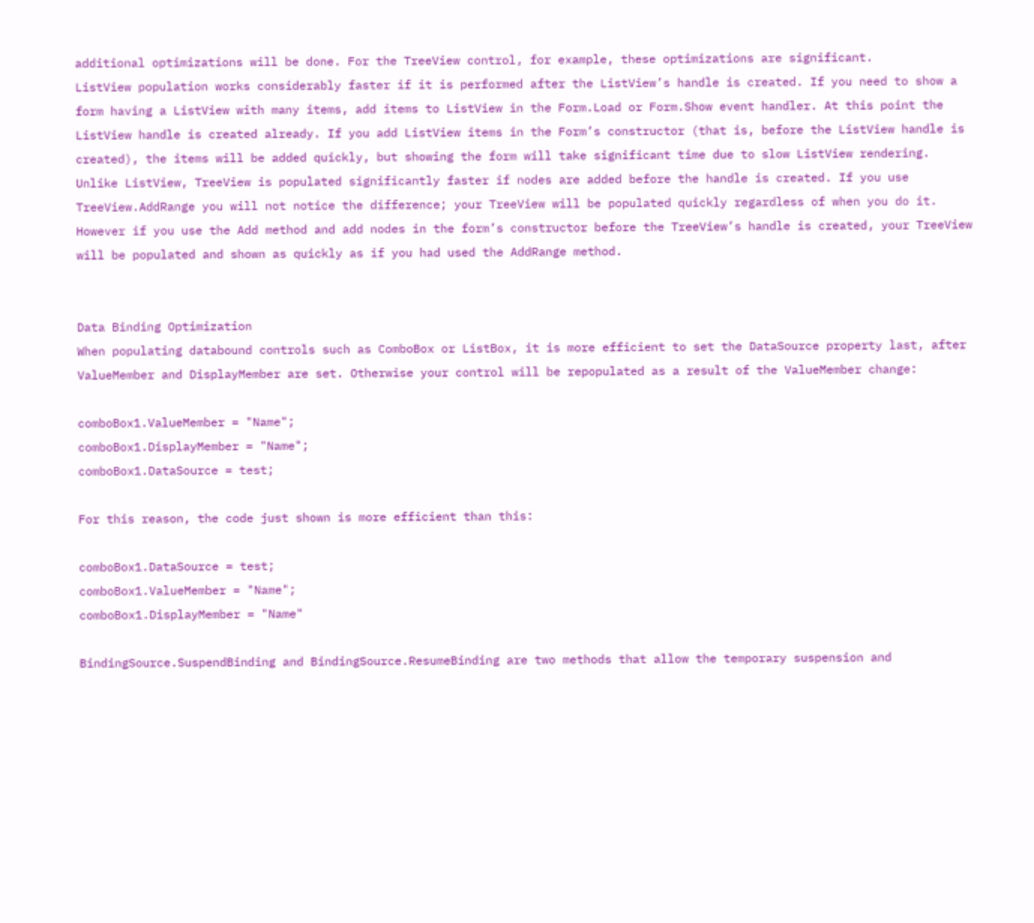additional optimizations will be done. For the TreeView control, for example, these optimizations are significant.
ListView population works considerably faster if it is performed after the ListView’s handle is created. If you need to show a form having a ListView with many items, add items to ListView in the Form.Load or Form.Show event handler. At this point the ListView handle is created already. If you add ListView items in the Form’s constructor (that is, before the ListView handle is created), the items will be added quickly, but showing the form will take significant time due to slow ListView rendering.
Unlike ListView, TreeView is populated significantly faster if nodes are added before the handle is created. If you use TreeView.AddRange you will not notice the difference; your TreeView will be populated quickly regardless of when you do it. However if you use the Add method and add nodes in the form’s constructor before the TreeView’s handle is created, your TreeView will be populated and shown as quickly as if you had used the AddRange method.


Data Binding Optimization
When populating databound controls such as ComboBox or ListBox, it is more efficient to set the DataSource property last, after ValueMember and DisplayMember are set. Otherwise your control will be repopulated as a result of the ValueMember change:

comboBox1.ValueMember = "Name";
comboBox1.DisplayMember = "Name";
comboBox1.DataSource = test;

For this reason, the code just shown is more efficient than this:

comboBox1.DataSource = test;
comboBox1.ValueMember = "Name";
comboBox1.DisplayMember = "Name"

BindingSource.SuspendBinding and BindingSource.ResumeBinding are two methods that allow the temporary suspension and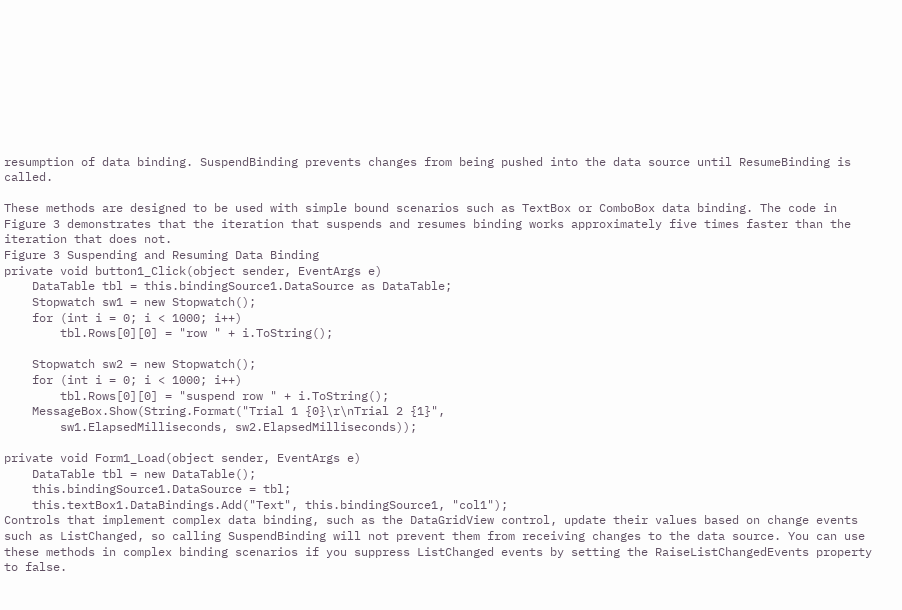resumption of data binding. SuspendBinding prevents changes from being pushed into the data source until ResumeBinding is called.

These methods are designed to be used with simple bound scenarios such as TextBox or ComboBox data binding. The code in Figure 3 demonstrates that the iteration that suspends and resumes binding works approximately five times faster than the iteration that does not.
Figure 3 Suspending and Resuming Data Binding
private void button1_Click(object sender, EventArgs e)
    DataTable tbl = this.bindingSource1.DataSource as DataTable;
    Stopwatch sw1 = new Stopwatch();
    for (int i = 0; i < 1000; i++)
        tbl.Rows[0][0] = "row " + i.ToString();

    Stopwatch sw2 = new Stopwatch();
    for (int i = 0; i < 1000; i++)
        tbl.Rows[0][0] = "suspend row " + i.ToString();
    MessageBox.Show(String.Format("Trial 1 {0}\r\nTrial 2 {1}",
        sw1.ElapsedMilliseconds, sw2.ElapsedMilliseconds));

private void Form1_Load(object sender, EventArgs e)
    DataTable tbl = new DataTable();
    this.bindingSource1.DataSource = tbl;
    this.textBox1.DataBindings.Add("Text", this.bindingSource1, "col1");
Controls that implement complex data binding, such as the DataGridView control, update their values based on change events such as ListChanged, so calling SuspendBinding will not prevent them from receiving changes to the data source. You can use these methods in complex binding scenarios if you suppress ListChanged events by setting the RaiseListChangedEvents property to false.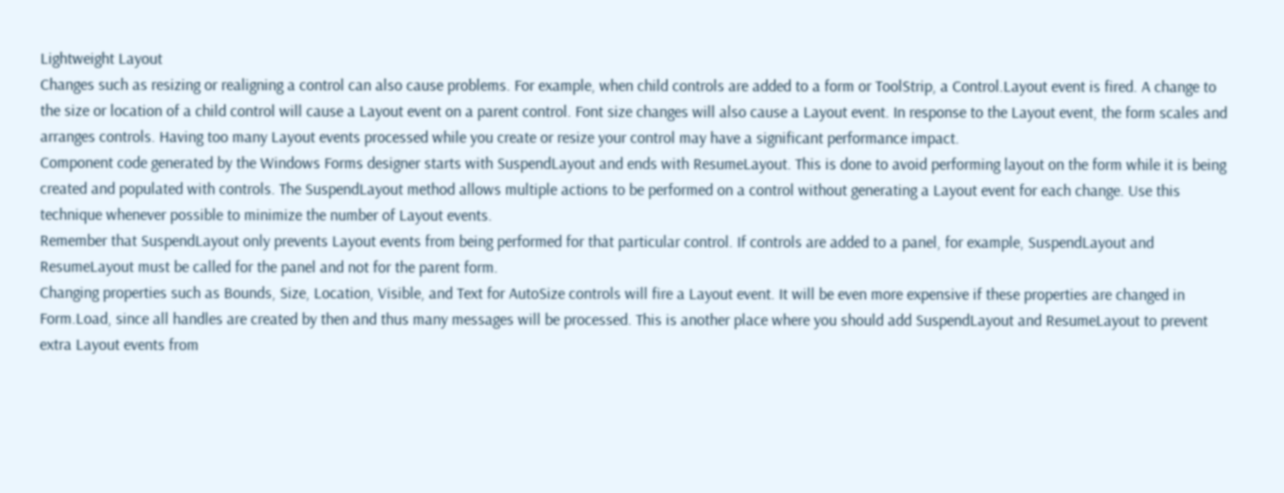Lightweight Layout
Changes such as resizing or realigning a control can also cause problems. For example, when child controls are added to a form or ToolStrip, a Control.Layout event is fired. A change to the size or location of a child control will cause a Layout event on a parent control. Font size changes will also cause a Layout event. In response to the Layout event, the form scales and arranges controls. Having too many Layout events processed while you create or resize your control may have a significant performance impact.
Component code generated by the Windows Forms designer starts with SuspendLayout and ends with ResumeLayout. This is done to avoid performing layout on the form while it is being created and populated with controls. The SuspendLayout method allows multiple actions to be performed on a control without generating a Layout event for each change. Use this technique whenever possible to minimize the number of Layout events.
Remember that SuspendLayout only prevents Layout events from being performed for that particular control. If controls are added to a panel, for example, SuspendLayout and ResumeLayout must be called for the panel and not for the parent form.
Changing properties such as Bounds, Size, Location, Visible, and Text for AutoSize controls will fire a Layout event. It will be even more expensive if these properties are changed in Form.Load, since all handles are created by then and thus many messages will be processed. This is another place where you should add SuspendLayout and ResumeLayout to prevent extra Layout events from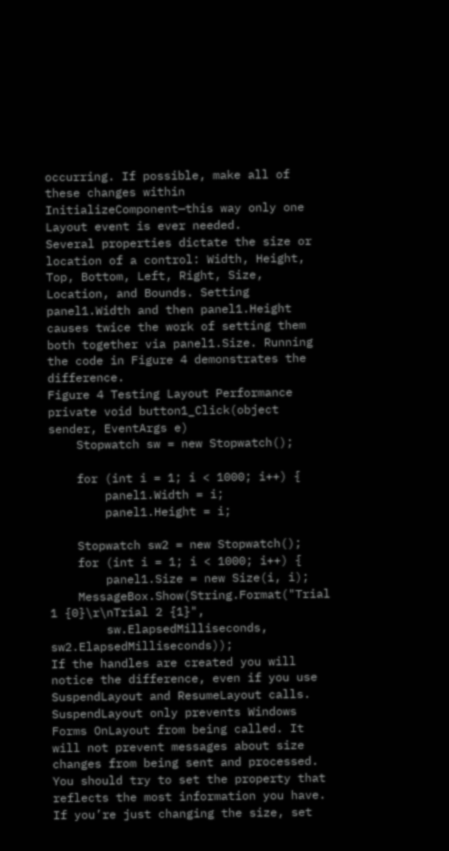occurring. If possible, make all of these changes within InitializeComponent—this way only one Layout event is ever needed.
Several properties dictate the size or location of a control: Width, Height, Top, Bottom, Left, Right, Size, Location, and Bounds. Setting panel1.Width and then panel1.Height causes twice the work of setting them both together via panel1.Size. Running the code in Figure 4 demonstrates the difference.
Figure 4 Testing Layout Performance
private void button1_Click(object sender, EventArgs e)
    Stopwatch sw = new Stopwatch();

    for (int i = 1; i < 1000; i++) {
        panel1.Width = i;
        panel1.Height = i;

    Stopwatch sw2 = new Stopwatch();
    for (int i = 1; i < 1000; i++) {
        panel1.Size = new Size(i, i);
    MessageBox.Show(String.Format("Trial 1 {0}\r\nTrial 2 {1}",
        sw.ElapsedMilliseconds, sw2.ElapsedMilliseconds));
If the handles are created you will notice the difference, even if you use SuspendLayout and ResumeLayout calls. SuspendLayout only prevents Windows Forms OnLayout from being called. It will not prevent messages about size changes from being sent and processed. You should try to set the property that reflects the most information you have. If you’re just changing the size, set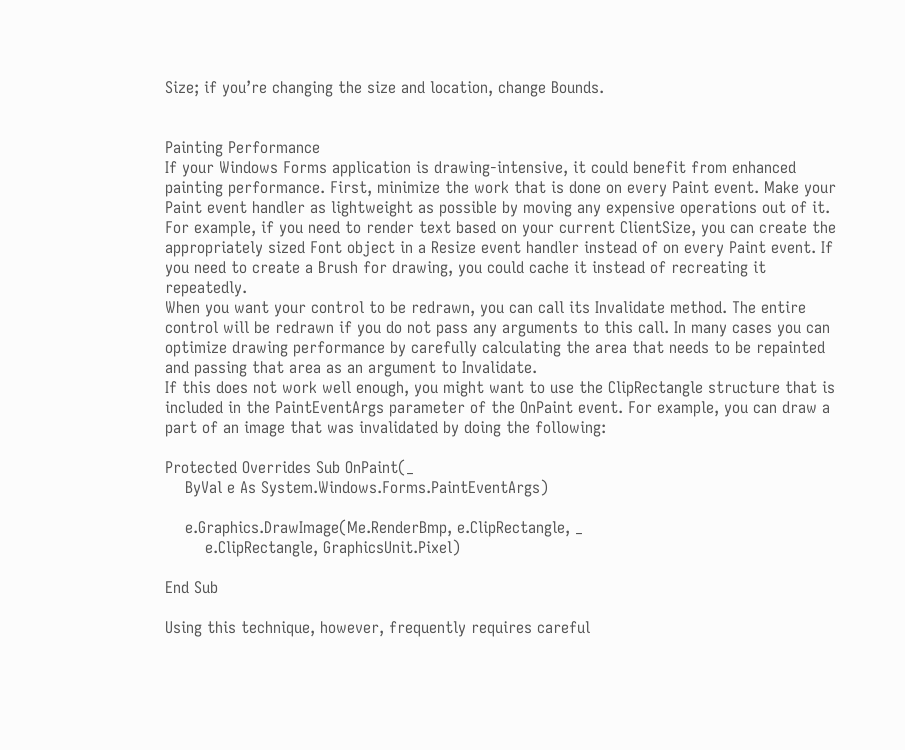Size; if you’re changing the size and location, change Bounds.


Painting Performance
If your Windows Forms application is drawing-intensive, it could benefit from enhanced painting performance. First, minimize the work that is done on every Paint event. Make your Paint event handler as lightweight as possible by moving any expensive operations out of it. For example, if you need to render text based on your current ClientSize, you can create the appropriately sized Font object in a Resize event handler instead of on every Paint event. If you need to create a Brush for drawing, you could cache it instead of recreating it repeatedly.
When you want your control to be redrawn, you can call its Invalidate method. The entire control will be redrawn if you do not pass any arguments to this call. In many cases you can optimize drawing performance by carefully calculating the area that needs to be repainted and passing that area as an argument to Invalidate.
If this does not work well enough, you might want to use the ClipRectangle structure that is included in the PaintEventArgs parameter of the OnPaint event. For example, you can draw a part of an image that was invalidated by doing the following:

Protected Overrides Sub OnPaint(_
    ByVal e As System.Windows.Forms.PaintEventArgs)

    e.Graphics.DrawImage(Me.RenderBmp, e.ClipRectangle, _
        e.ClipRectangle, GraphicsUnit.Pixel)

End Sub

Using this technique, however, frequently requires careful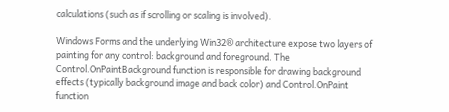calculations (such as if scrolling or scaling is involved).

Windows Forms and the underlying Win32® architecture expose two layers of painting for any control: background and foreground. The Control.OnPaintBackground function is responsible for drawing background effects (typically background image and back color) and Control.OnPaint function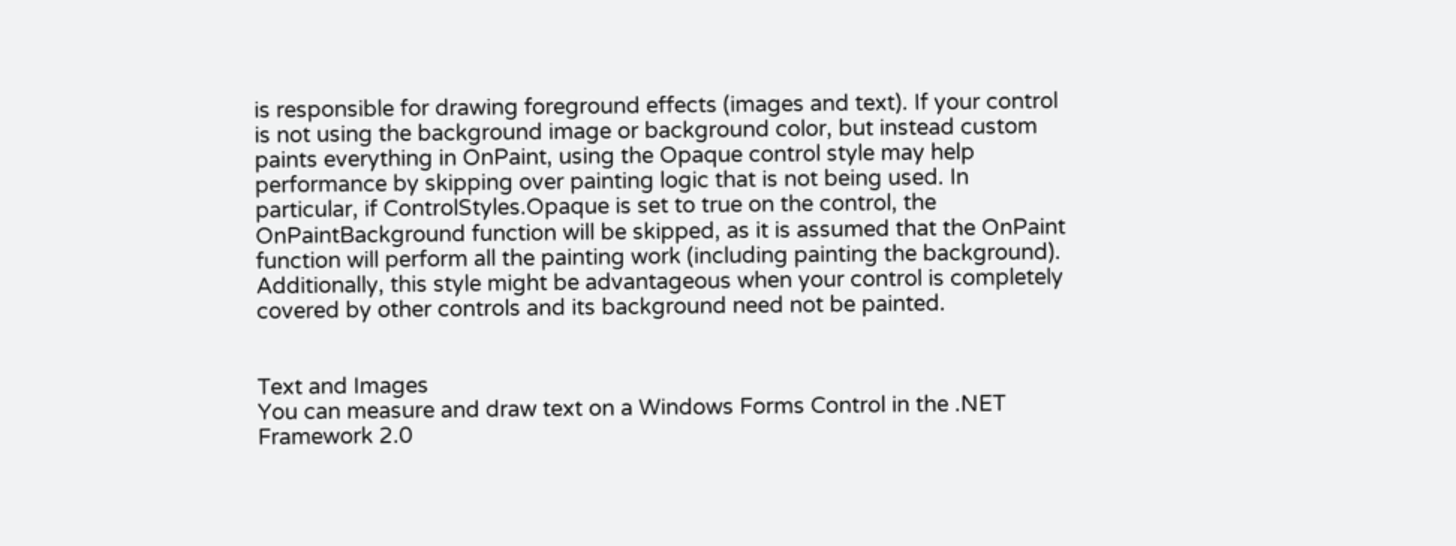is responsible for drawing foreground effects (images and text). If your control is not using the background image or background color, but instead custom paints everything in OnPaint, using the Opaque control style may help performance by skipping over painting logic that is not being used. In particular, if ControlStyles.Opaque is set to true on the control, the OnPaintBackground function will be skipped, as it is assumed that the OnPaint function will perform all the painting work (including painting the background). Additionally, this style might be advantageous when your control is completely covered by other controls and its background need not be painted.


Text and Images
You can measure and draw text on a Windows Forms Control in the .NET Framework 2.0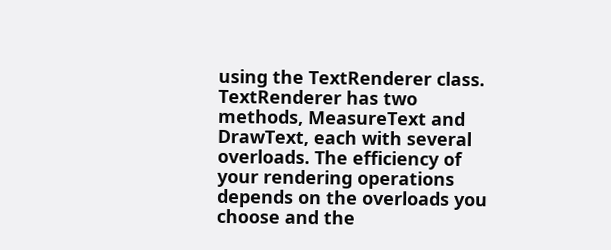using the TextRenderer class. TextRenderer has two methods, MeasureText and DrawText, each with several overloads. The efficiency of your rendering operations depends on the overloads you choose and the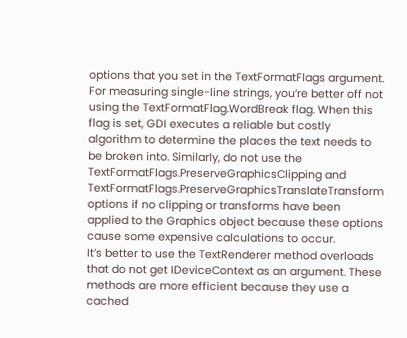options that you set in the TextFormatFlags argument.
For measuring single-line strings, you’re better off not using the TextFormatFlag.WordBreak flag. When this flag is set, GDI executes a reliable but costly algorithm to determine the places the text needs to be broken into. Similarly, do not use the TextFormatFlags.PreserveGraphicsClipping and TextFormatFlags.PreserveGraphicsTranslateTransform options if no clipping or transforms have been applied to the Graphics object because these options cause some expensive calculations to occur.
It’s better to use the TextRenderer method overloads that do not get IDeviceContext as an argument. These methods are more efficient because they use a cached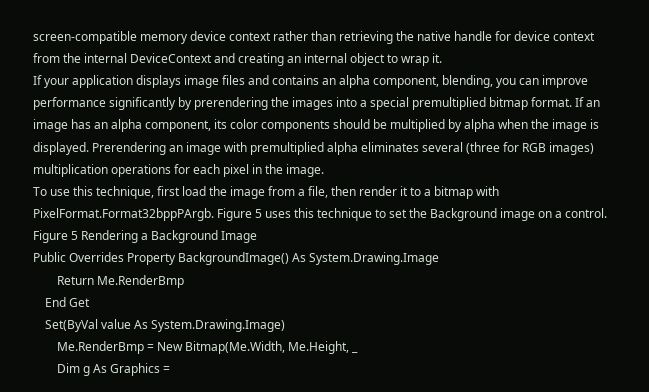screen-compatible memory device context rather than retrieving the native handle for device context from the internal DeviceContext and creating an internal object to wrap it.
If your application displays image files and contains an alpha component, blending, you can improve performance significantly by prerendering the images into a special premultiplied bitmap format. If an image has an alpha component, its color components should be multiplied by alpha when the image is displayed. Prerendering an image with premultiplied alpha eliminates several (three for RGB images) multiplication operations for each pixel in the image.
To use this technique, first load the image from a file, then render it to a bitmap with PixelFormat.Format32bppPArgb. Figure 5 uses this technique to set the Background image on a control.
Figure 5 Rendering a Background Image
Public Overrides Property BackgroundImage() As System.Drawing.Image
        Return Me.RenderBmp
    End Get
    Set(ByVal value As System.Drawing.Image)
        Me.RenderBmp = New Bitmap(Me.Width, Me.Height, _
        Dim g As Graphics =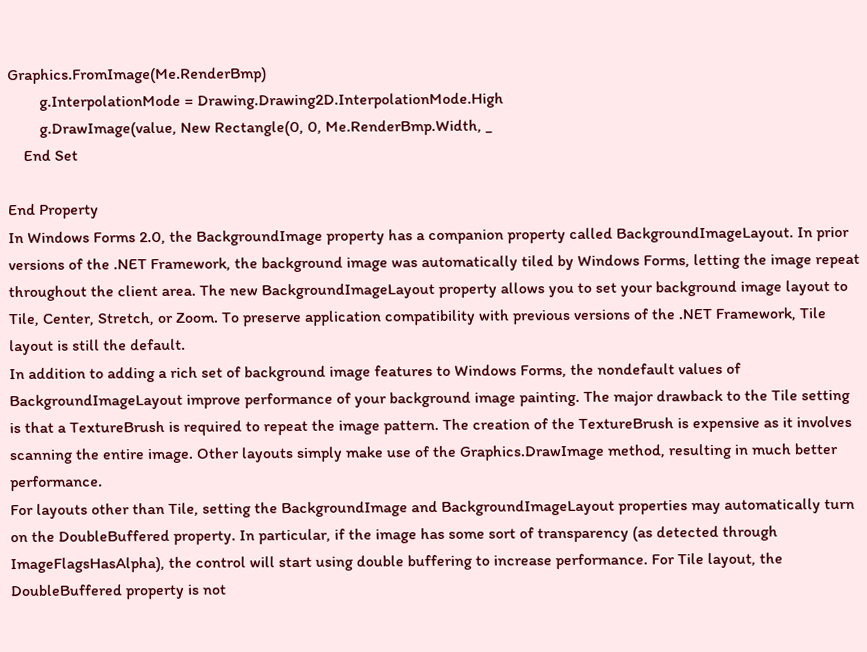Graphics.FromImage(Me.RenderBmp)
        g.InterpolationMode = Drawing.Drawing2D.InterpolationMode.High
        g.DrawImage(value, New Rectangle(0, 0, Me.RenderBmp.Width, _
    End Set

End Property
In Windows Forms 2.0, the BackgroundImage property has a companion property called BackgroundImageLayout. In prior versions of the .NET Framework, the background image was automatically tiled by Windows Forms, letting the image repeat throughout the client area. The new BackgroundImageLayout property allows you to set your background image layout to Tile, Center, Stretch, or Zoom. To preserve application compatibility with previous versions of the .NET Framework, Tile layout is still the default.
In addition to adding a rich set of background image features to Windows Forms, the nondefault values of BackgroundImageLayout improve performance of your background image painting. The major drawback to the Tile setting is that a TextureBrush is required to repeat the image pattern. The creation of the TextureBrush is expensive as it involves scanning the entire image. Other layouts simply make use of the Graphics.DrawImage method, resulting in much better performance.
For layouts other than Tile, setting the BackgroundImage and BackgroundImageLayout properties may automatically turn on the DoubleBuffered property. In particular, if the image has some sort of transparency (as detected through ImageFlagsHasAlpha), the control will start using double buffering to increase performance. For Tile layout, the DoubleBuffered property is not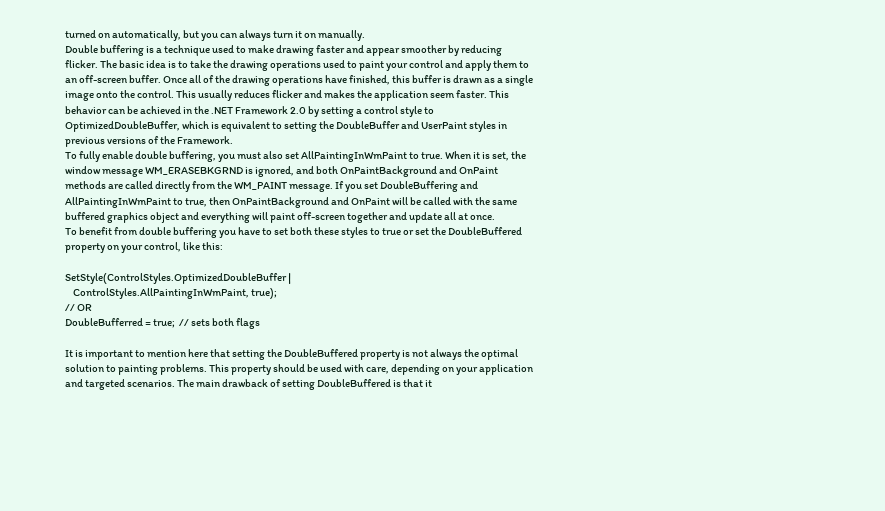turned on automatically, but you can always turn it on manually.
Double buffering is a technique used to make drawing faster and appear smoother by reducing flicker. The basic idea is to take the drawing operations used to paint your control and apply them to an off-screen buffer. Once all of the drawing operations have finished, this buffer is drawn as a single image onto the control. This usually reduces flicker and makes the application seem faster. This behavior can be achieved in the .NET Framework 2.0 by setting a control style to OptimizedDoubleBuffer, which is equivalent to setting the DoubleBuffer and UserPaint styles in previous versions of the Framework.
To fully enable double buffering, you must also set AllPaintingInWmPaint to true. When it is set, the window message WM_ERASEBKGRND is ignored, and both OnPaintBackground and OnPaint methods are called directly from the WM_PAINT message. If you set DoubleBuffering and AllPaintingInWmPaint to true, then OnPaintBackground and OnPaint will be called with the same buffered graphics object and everything will paint off-screen together and update all at once.
To benefit from double buffering you have to set both these styles to true or set the DoubleBuffered property on your control, like this:

SetStyle(ControlStyles.OptimizedDoubleBuffer |
    ControlStyles.AllPaintingInWmPaint, true);
// OR
DoubleBufferred = true;  // sets both flags

It is important to mention here that setting the DoubleBuffered property is not always the optimal solution to painting problems. This property should be used with care, depending on your application and targeted scenarios. The main drawback of setting DoubleBuffered is that it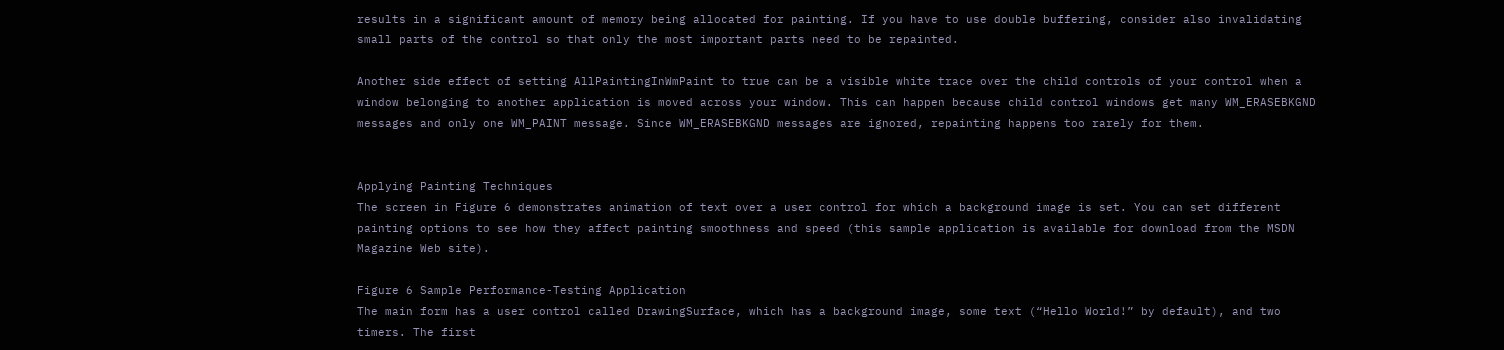results in a significant amount of memory being allocated for painting. If you have to use double buffering, consider also invalidating small parts of the control so that only the most important parts need to be repainted.

Another side effect of setting AllPaintingInWmPaint to true can be a visible white trace over the child controls of your control when a window belonging to another application is moved across your window. This can happen because child control windows get many WM_ERASEBKGND messages and only one WM_PAINT message. Since WM_ERASEBKGND messages are ignored, repainting happens too rarely for them.


Applying Painting Techniques
The screen in Figure 6 demonstrates animation of text over a user control for which a background image is set. You can set different painting options to see how they affect painting smoothness and speed (this sample application is available for download from the MSDN Magazine Web site).

Figure 6 Sample Performance-Testing Application
The main form has a user control called DrawingSurface, which has a background image, some text (“Hello World!” by default), and two timers. The first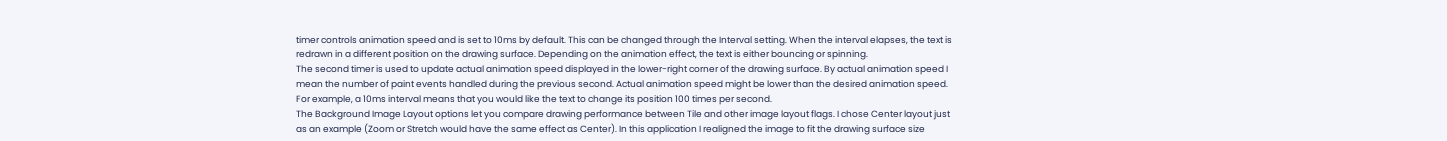timer controls animation speed and is set to 10ms by default. This can be changed through the Interval setting. When the interval elapses, the text is redrawn in a different position on the drawing surface. Depending on the animation effect, the text is either bouncing or spinning.
The second timer is used to update actual animation speed displayed in the lower-right corner of the drawing surface. By actual animation speed I mean the number of paint events handled during the previous second. Actual animation speed might be lower than the desired animation speed. For example, a 10ms interval means that you would like the text to change its position 100 times per second.
The Background Image Layout options let you compare drawing performance between Tile and other image layout flags. I chose Center layout just as an example (Zoom or Stretch would have the same effect as Center). In this application I realigned the image to fit the drawing surface size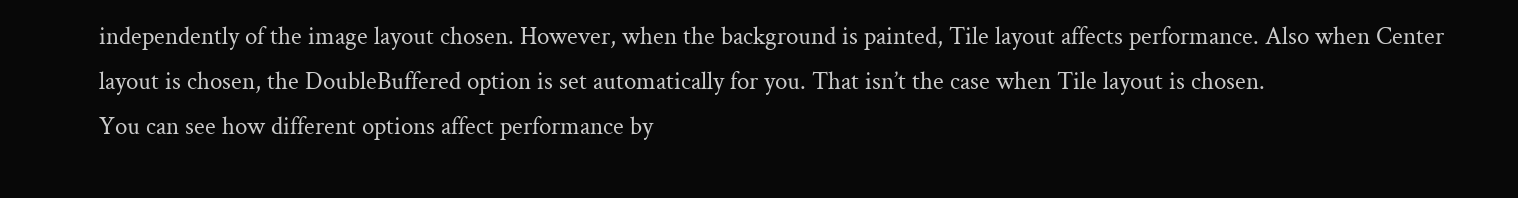independently of the image layout chosen. However, when the background is painted, Tile layout affects performance. Also when Center layout is chosen, the DoubleBuffered option is set automatically for you. That isn’t the case when Tile layout is chosen.
You can see how different options affect performance by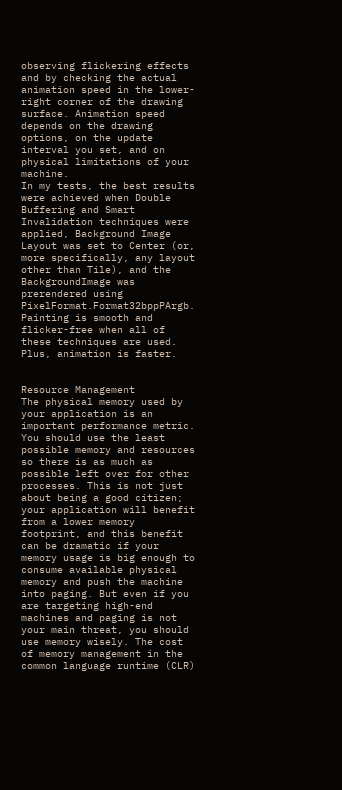observing flickering effects and by checking the actual animation speed in the lower-right corner of the drawing surface. Animation speed depends on the drawing options, on the update interval you set, and on physical limitations of your machine.
In my tests, the best results were achieved when Double Buffering and Smart Invalidation techniques were applied, Background Image Layout was set to Center (or, more specifically, any layout other than Tile), and the BackgroundImage was prerendered using PixelFormat.Format32bppPArgb. Painting is smooth and flicker-free when all of these techniques are used. Plus, animation is faster.


Resource Management
The physical memory used by your application is an important performance metric. You should use the least possible memory and resources so there is as much as possible left over for other processes. This is not just about being a good citizen; your application will benefit from a lower memory footprint, and this benefit can be dramatic if your memory usage is big enough to consume available physical memory and push the machine into paging. But even if you are targeting high-end machines and paging is not your main threat, you should use memory wisely. The cost of memory management in the common language runtime (CLR)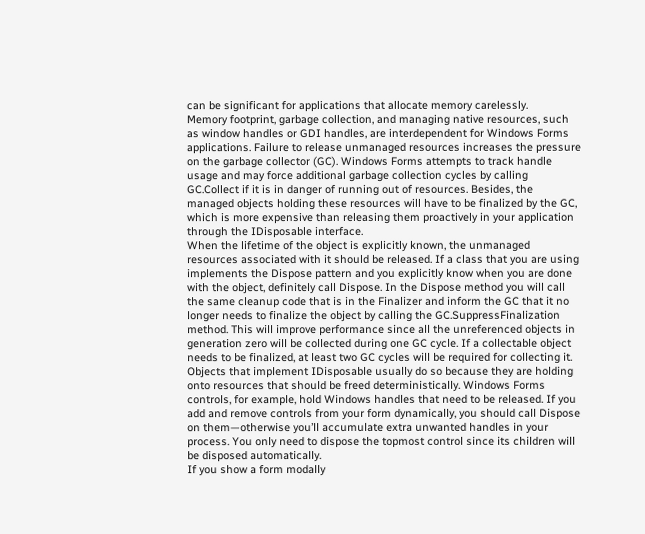can be significant for applications that allocate memory carelessly.
Memory footprint, garbage collection, and managing native resources, such as window handles or GDI handles, are interdependent for Windows Forms applications. Failure to release unmanaged resources increases the pressure on the garbage collector (GC). Windows Forms attempts to track handle usage and may force additional garbage collection cycles by calling GC.Collect if it is in danger of running out of resources. Besides, the managed objects holding these resources will have to be finalized by the GC, which is more expensive than releasing them proactively in your application through the IDisposable interface.
When the lifetime of the object is explicitly known, the unmanaged resources associated with it should be released. If a class that you are using implements the Dispose pattern and you explicitly know when you are done with the object, definitely call Dispose. In the Dispose method you will call the same cleanup code that is in the Finalizer and inform the GC that it no longer needs to finalize the object by calling the GC.SuppressFinalization method. This will improve performance since all the unreferenced objects in generation zero will be collected during one GC cycle. If a collectable object needs to be finalized, at least two GC cycles will be required for collecting it.
Objects that implement IDisposable usually do so because they are holding onto resources that should be freed deterministically. Windows Forms controls, for example, hold Windows handles that need to be released. If you add and remove controls from your form dynamically, you should call Dispose on them—otherwise you’ll accumulate extra unwanted handles in your process. You only need to dispose the topmost control since its children will be disposed automatically.
If you show a form modally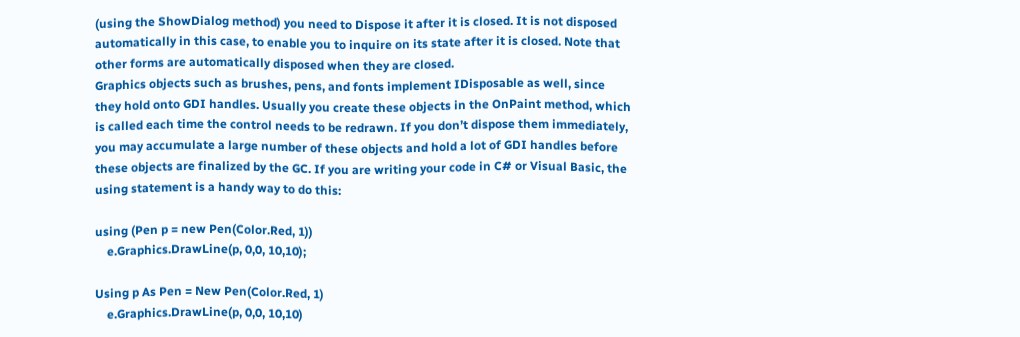(using the ShowDialog method) you need to Dispose it after it is closed. It is not disposed automatically in this case, to enable you to inquire on its state after it is closed. Note that other forms are automatically disposed when they are closed.
Graphics objects such as brushes, pens, and fonts implement IDisposable as well, since they hold onto GDI handles. Usually you create these objects in the OnPaint method, which is called each time the control needs to be redrawn. If you don’t dispose them immediately, you may accumulate a large number of these objects and hold a lot of GDI handles before these objects are finalized by the GC. If you are writing your code in C# or Visual Basic, the using statement is a handy way to do this:

using (Pen p = new Pen(Color.Red, 1))
    e.Graphics.DrawLine(p, 0,0, 10,10);

Using p As Pen = New Pen(Color.Red, 1)
    e.Graphics.DrawLine(p, 0,0, 10,10)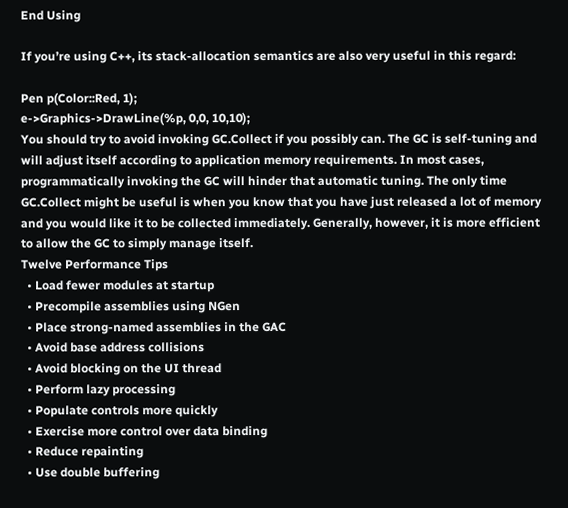End Using

If you’re using C++, its stack-allocation semantics are also very useful in this regard:

Pen p(Color::Red, 1);
e->Graphics->DrawLine(%p, 0,0, 10,10);
You should try to avoid invoking GC.Collect if you possibly can. The GC is self-tuning and will adjust itself according to application memory requirements. In most cases, programmatically invoking the GC will hinder that automatic tuning. The only time GC.Collect might be useful is when you know that you have just released a lot of memory and you would like it to be collected immediately. Generally, however, it is more efficient to allow the GC to simply manage itself.
Twelve Performance Tips
  • Load fewer modules at startup
  • Precompile assemblies using NGen
  • Place strong-named assemblies in the GAC
  • Avoid base address collisions
  • Avoid blocking on the UI thread
  • Perform lazy processing
  • Populate controls more quickly
  • Exercise more control over data binding
  • Reduce repainting
  • Use double buffering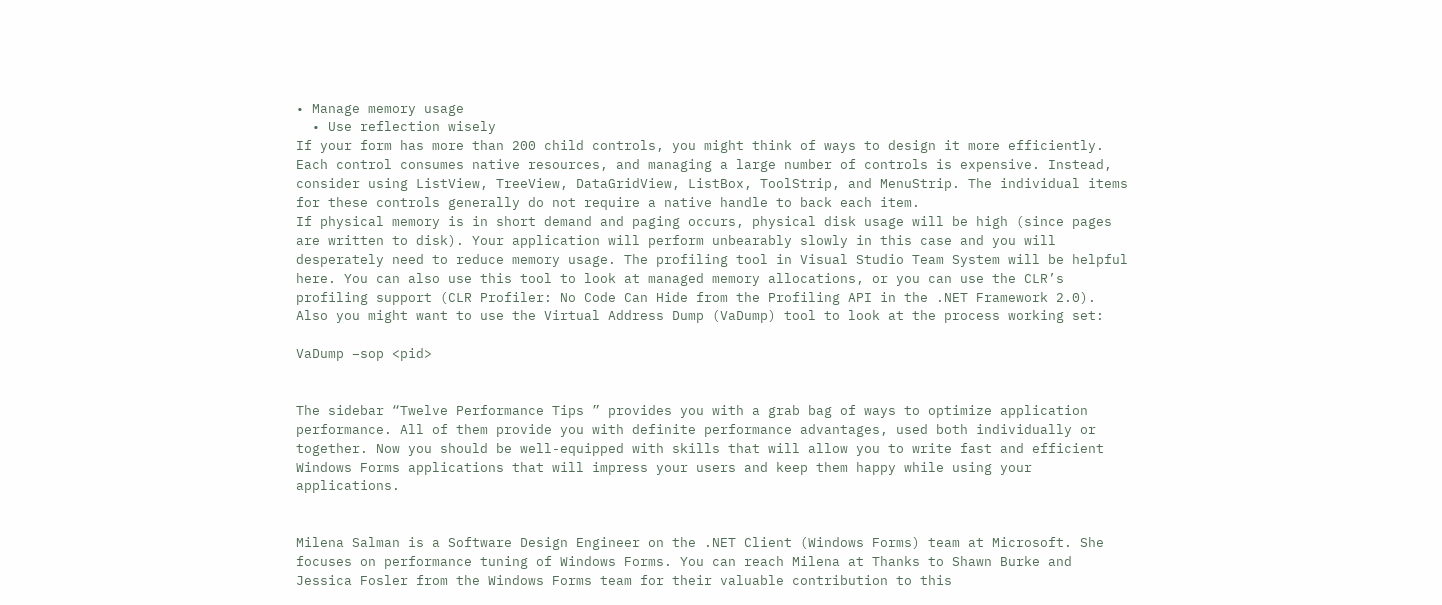• Manage memory usage
  • Use reflection wisely
If your form has more than 200 child controls, you might think of ways to design it more efficiently. Each control consumes native resources, and managing a large number of controls is expensive. Instead, consider using ListView, TreeView, DataGridView, ListBox, ToolStrip, and MenuStrip. The individual items for these controls generally do not require a native handle to back each item.
If physical memory is in short demand and paging occurs, physical disk usage will be high (since pages are written to disk). Your application will perform unbearably slowly in this case and you will desperately need to reduce memory usage. The profiling tool in Visual Studio Team System will be helpful here. You can also use this tool to look at managed memory allocations, or you can use the CLR’s profiling support (CLR Profiler: No Code Can Hide from the Profiling API in the .NET Framework 2.0). Also you might want to use the Virtual Address Dump (VaDump) tool to look at the process working set:

VaDump –sop <pid>


The sidebar “Twelve Performance Tips ” provides you with a grab bag of ways to optimize application performance. All of them provide you with definite performance advantages, used both individually or together. Now you should be well-equipped with skills that will allow you to write fast and efficient Windows Forms applications that will impress your users and keep them happy while using your applications.


Milena Salman is a Software Design Engineer on the .NET Client (Windows Forms) team at Microsoft. She focuses on performance tuning of Windows Forms. You can reach Milena at Thanks to Shawn Burke and Jessica Fosler from the Windows Forms team for their valuable contribution to this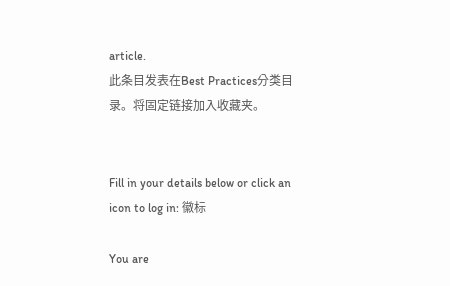article.
此条目发表在Best Practices分类目录。将固定链接加入收藏夹。


Fill in your details below or click an icon to log in: 徽标

You are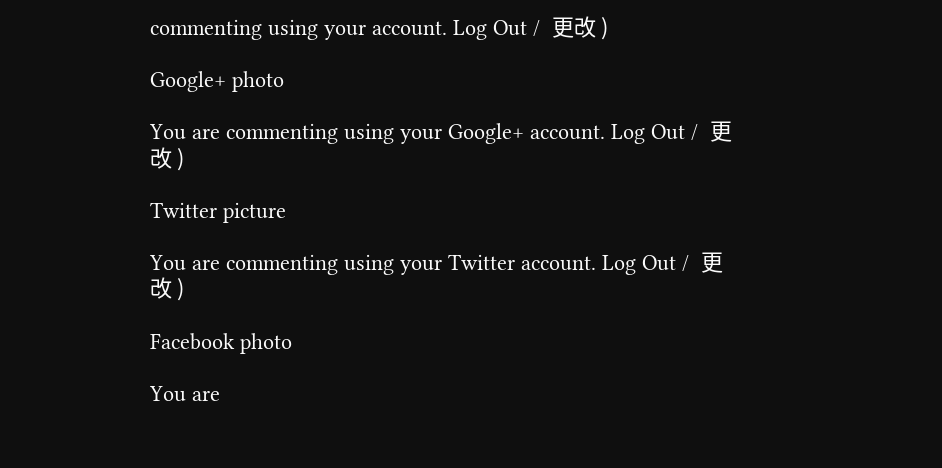commenting using your account. Log Out /  更改 )

Google+ photo

You are commenting using your Google+ account. Log Out /  更改 )

Twitter picture

You are commenting using your Twitter account. Log Out /  更改 )

Facebook photo

You are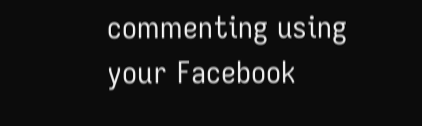commenting using your Facebook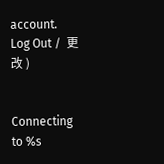account. Log Out /  更改 )


Connecting to %s